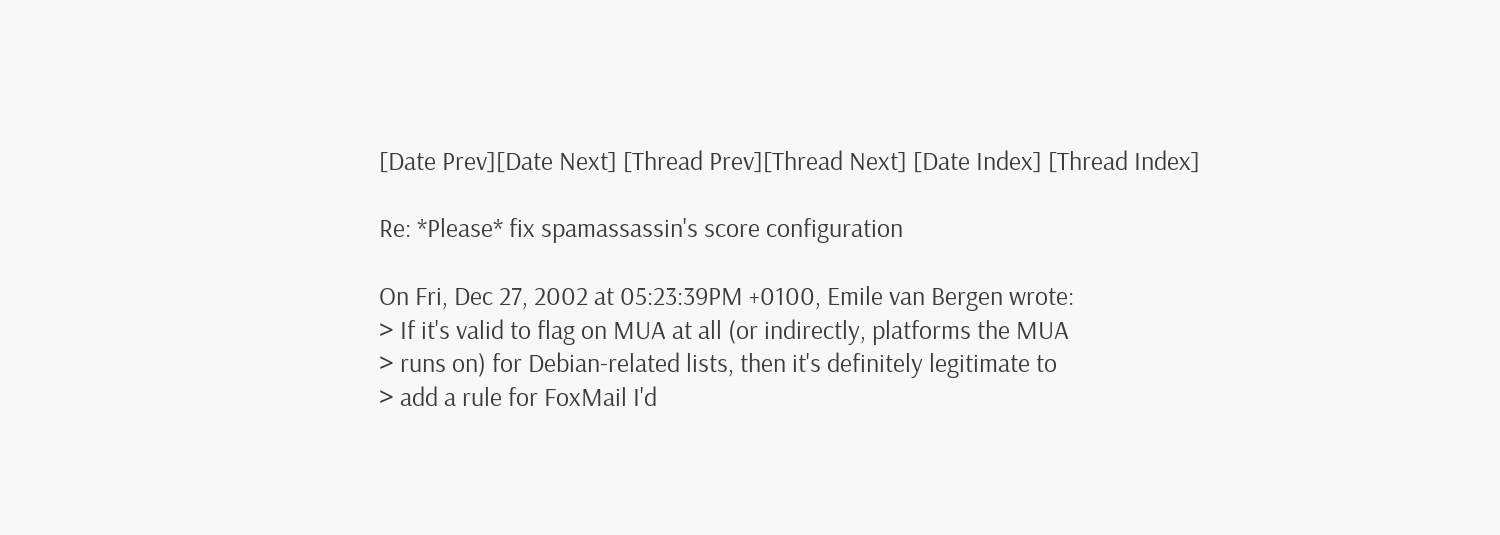[Date Prev][Date Next] [Thread Prev][Thread Next] [Date Index] [Thread Index]

Re: *Please* fix spamassassin's score configuration

On Fri, Dec 27, 2002 at 05:23:39PM +0100, Emile van Bergen wrote:
> If it's valid to flag on MUA at all (or indirectly, platforms the MUA
> runs on) for Debian-related lists, then it's definitely legitimate to
> add a rule for FoxMail I'd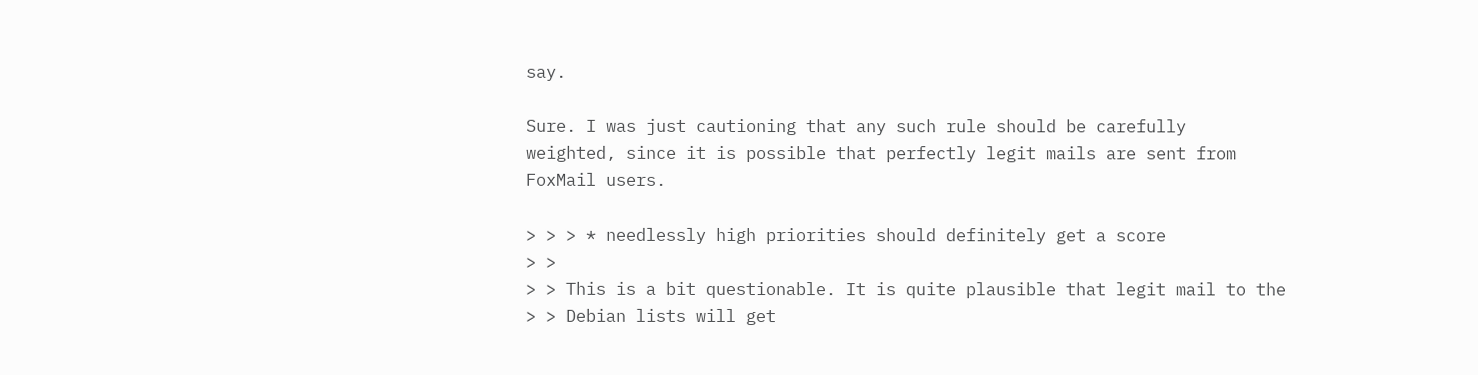say.

Sure. I was just cautioning that any such rule should be carefully
weighted, since it is possible that perfectly legit mails are sent from
FoxMail users.

> > > * needlessly high priorities should definitely get a score
> >
> > This is a bit questionable. It is quite plausible that legit mail to the
> > Debian lists will get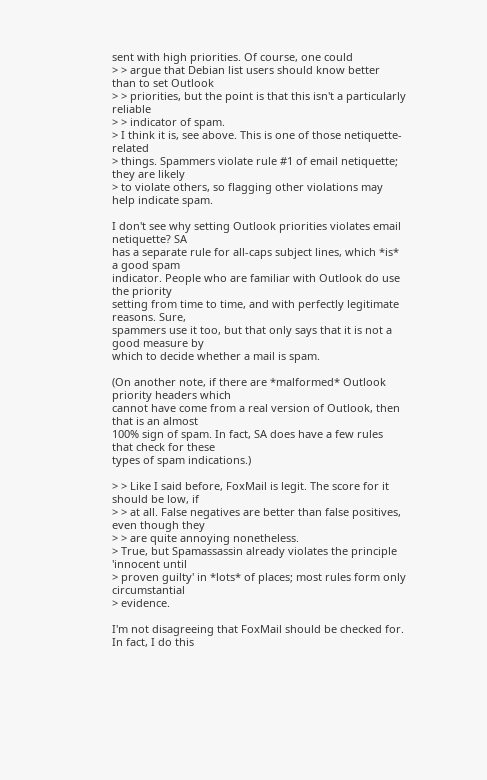sent with high priorities. Of course, one could
> > argue that Debian list users should know better than to set Outlook
> > priorities, but the point is that this isn't a particularly reliable
> > indicator of spam.
> I think it is, see above. This is one of those netiquette-related
> things. Spammers violate rule #1 of email netiquette; they are likely
> to violate others, so flagging other violations may help indicate spam.

I don't see why setting Outlook priorities violates email netiquette? SA
has a separate rule for all-caps subject lines, which *is* a good spam
indicator. People who are familiar with Outlook do use the priority
setting from time to time, and with perfectly legitimate reasons. Sure,
spammers use it too, but that only says that it is not a good measure by
which to decide whether a mail is spam.

(On another note, if there are *malformed* Outlook priority headers which
cannot have come from a real version of Outlook, then that is an almost
100% sign of spam. In fact, SA does have a few rules that check for these
types of spam indications.)

> > Like I said before, FoxMail is legit. The score for it should be low, if
> > at all. False negatives are better than false positives, even though they
> > are quite annoying nonetheless.
> True, but Spamassassin already violates the principle 'innocent until
> proven guilty' in *lots* of places; most rules form only circumstantial
> evidence.

I'm not disagreeing that FoxMail should be checked for. In fact, I do this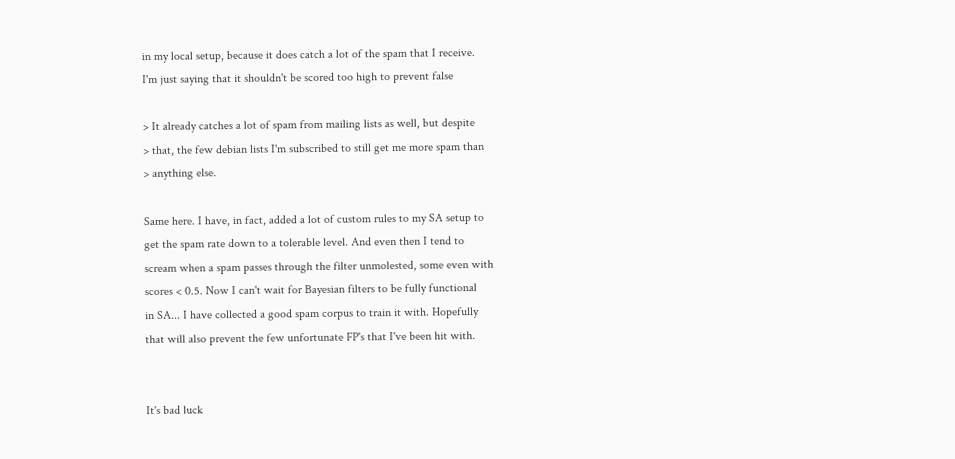in my local setup, because it does catch a lot of the spam that I receive.
I'm just saying that it shouldn't be scored too high to prevent false

> It already catches a lot of spam from mailing lists as well, but despite
> that, the few debian lists I'm subscribed to still get me more spam than
> anything else.

Same here. I have, in fact, added a lot of custom rules to my SA setup to
get the spam rate down to a tolerable level. And even then I tend to
scream when a spam passes through the filter unmolested, some even with
scores < 0.5. Now I can't wait for Bayesian filters to be fully functional
in SA... I have collected a good spam corpus to train it with. Hopefully
that will also prevent the few unfortunate FP's that I've been hit with.


It's bad luck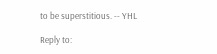to be superstitious. -- YHL

Reply to: